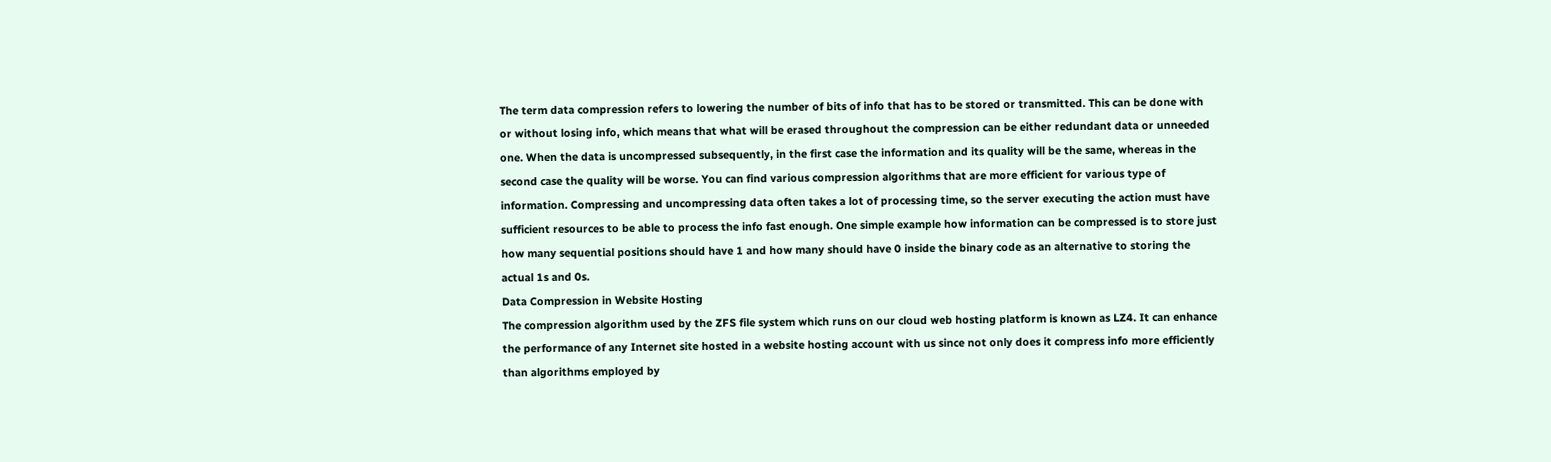The term data compression refers to lowering the number of bits of info that has to be stored or transmitted. This can be done with or without losing info, which means that what will be erased throughout the compression can be either redundant data or unneeded one. When the data is uncompressed subsequently, in the first case the information and its quality will be the same, whereas in the second case the quality will be worse. You can find various compression algorithms that are more efficient for various type of information. Compressing and uncompressing data often takes a lot of processing time, so the server executing the action must have sufficient resources to be able to process the info fast enough. One simple example how information can be compressed is to store just how many sequential positions should have 1 and how many should have 0 inside the binary code as an alternative to storing the actual 1s and 0s.
Data Compression in Website Hosting
The compression algorithm used by the ZFS file system which runs on our cloud web hosting platform is known as LZ4. It can enhance the performance of any Internet site hosted in a website hosting account with us since not only does it compress info more efficiently than algorithms employed by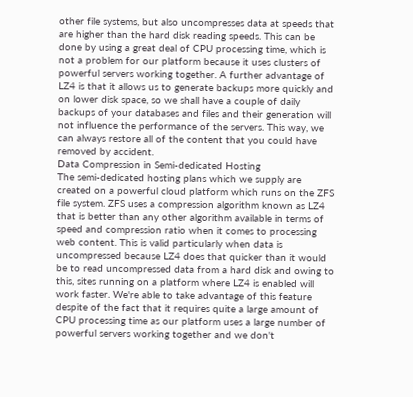other file systems, but also uncompresses data at speeds that are higher than the hard disk reading speeds. This can be done by using a great deal of CPU processing time, which is not a problem for our platform because it uses clusters of powerful servers working together. A further advantage of LZ4 is that it allows us to generate backups more quickly and on lower disk space, so we shall have a couple of daily backups of your databases and files and their generation will not influence the performance of the servers. This way, we can always restore all of the content that you could have removed by accident.
Data Compression in Semi-dedicated Hosting
The semi-dedicated hosting plans which we supply are created on a powerful cloud platform which runs on the ZFS file system. ZFS uses a compression algorithm known as LZ4 that is better than any other algorithm available in terms of speed and compression ratio when it comes to processing web content. This is valid particularly when data is uncompressed because LZ4 does that quicker than it would be to read uncompressed data from a hard disk and owing to this, sites running on a platform where LZ4 is enabled will work faster. We're able to take advantage of this feature despite of the fact that it requires quite a large amount of CPU processing time as our platform uses a large number of powerful servers working together and we don't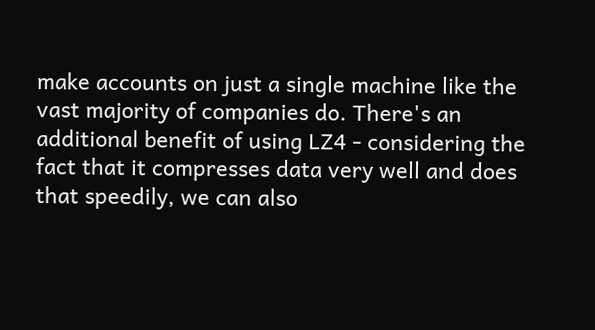make accounts on just a single machine like the vast majority of companies do. There's an additional benefit of using LZ4 - considering the fact that it compresses data very well and does that speedily, we can also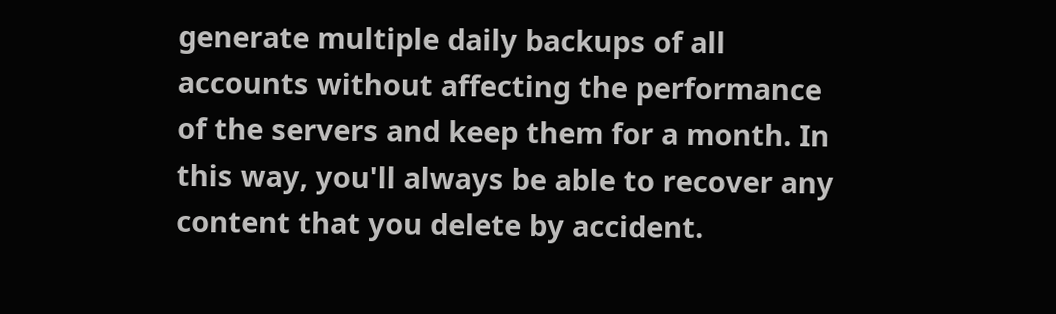generate multiple daily backups of all accounts without affecting the performance of the servers and keep them for a month. In this way, you'll always be able to recover any content that you delete by accident.